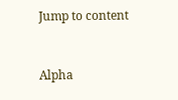Jump to content


Alpha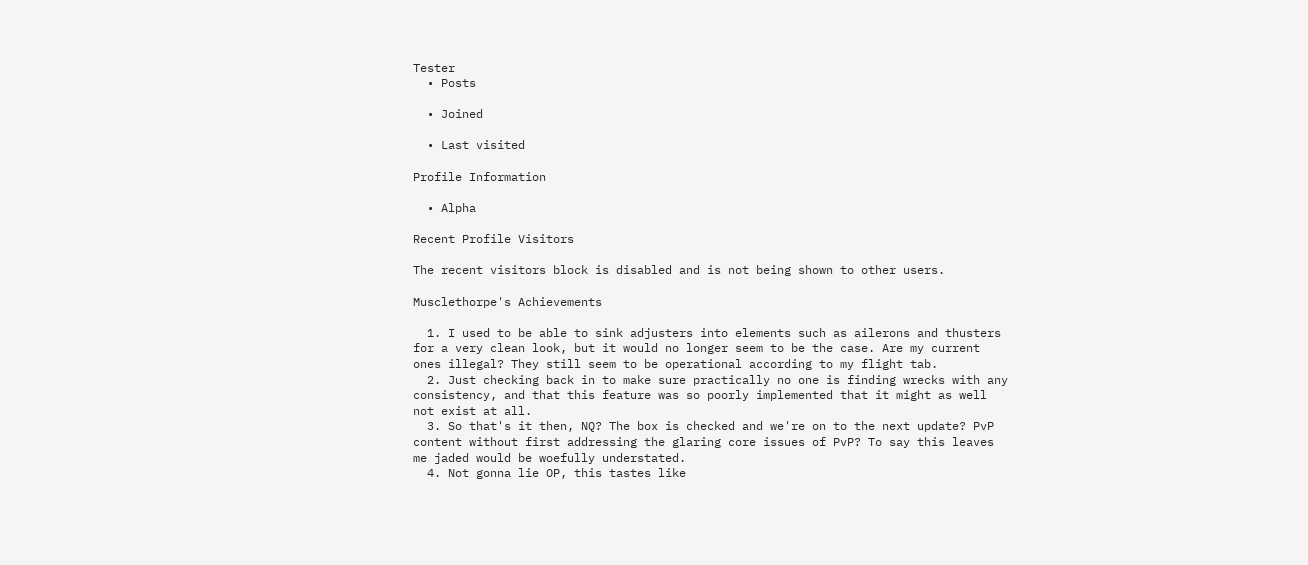Tester
  • Posts

  • Joined

  • Last visited

Profile Information

  • Alpha

Recent Profile Visitors

The recent visitors block is disabled and is not being shown to other users.

Musclethorpe's Achievements

  1. I used to be able to sink adjusters into elements such as ailerons and thusters for a very clean look, but it would no longer seem to be the case. Are my current ones illegal? They still seem to be operational according to my flight tab.
  2. Just checking back in to make sure practically no one is finding wrecks with any consistency, and that this feature was so poorly implemented that it might as well not exist at all.
  3. So that's it then, NQ? The box is checked and we're on to the next update? PvP content without first addressing the glaring core issues of PvP? To say this leaves me jaded would be woefully understated.
  4. Not gonna lie OP, this tastes like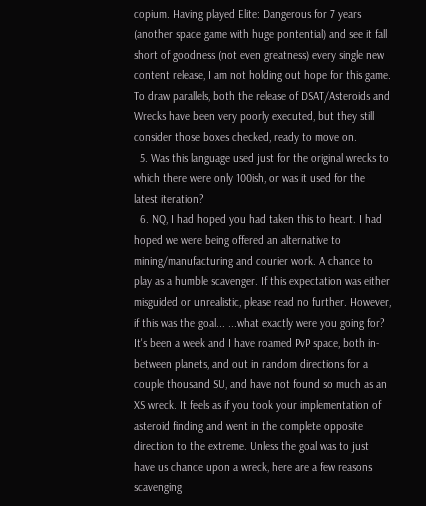copium. Having played Elite: Dangerous for 7 years (another space game with huge pontential) and see it fall short of goodness (not even greatness) every single new content release, I am not holding out hope for this game. To draw parallels, both the release of DSAT/Asteroids and Wrecks have been very poorly executed, but they still consider those boxes checked, ready to move on.
  5. Was this language used just for the original wrecks to which there were only 100ish, or was it used for the latest iteration?
  6. NQ, I had hoped you had taken this to heart. I had hoped we were being offered an alternative to mining/manufacturing and courier work. A chance to play as a humble scavenger. If this expectation was either misguided or unrealistic, please read no further. However, if this was the goal... ...what exactly were you going for? It's been a week and I have roamed PvP space, both in-between planets, and out in random directions for a couple thousand SU, and have not found so much as an XS wreck. It feels as if you took your implementation of asteroid finding and went in the complete opposite direction to the extreme. Unless the goal was to just have us chance upon a wreck, here are a few reasons scavenging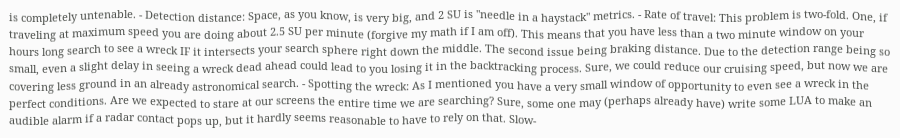is completely untenable. - Detection distance: Space, as you know, is very big, and 2 SU is "needle in a haystack" metrics. - Rate of travel: This problem is two-fold. One, if traveling at maximum speed you are doing about 2.5 SU per minute (forgive my math if I am off). This means that you have less than a two minute window on your hours long search to see a wreck IF it intersects your search sphere right down the middle. The second issue being braking distance. Due to the detection range being so small, even a slight delay in seeing a wreck dead ahead could lead to you losing it in the backtracking process. Sure, we could reduce our cruising speed, but now we are covering less ground in an already astronomical search. - Spotting the wreck: As I mentioned you have a very small window of opportunity to even see a wreck in the perfect conditions. Are we expected to stare at our screens the entire time we are searching? Sure, some one may (perhaps already have) write some LUA to make an audible alarm if a radar contact pops up, but it hardly seems reasonable to have to rely on that. Slow-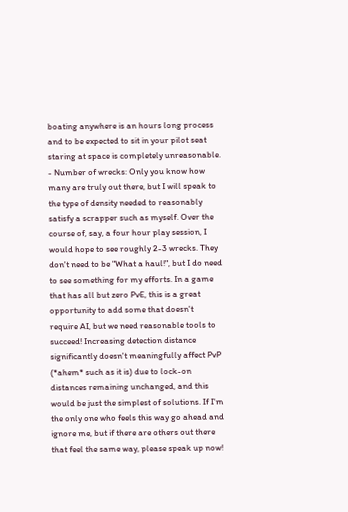boating anywhere is an hours long process and to be expected to sit in your pilot seat staring at space is completely unreasonable. - Number of wrecks: Only you know how many are truly out there, but I will speak to the type of density needed to reasonably satisfy a scrapper such as myself. Over the course of, say, a four hour play session, I would hope to see roughly 2-3 wrecks. They don't need to be "What a haul!", but I do need to see something for my efforts. In a game that has all but zero PvE, this is a great opportunity to add some that doesn't require AI, but we need reasonable tools to succeed! Increasing detection distance significantly doesn't meaningfully affect PvP (*ahem* such as it is) due to lock-on distances remaining unchanged, and this would be just the simplest of solutions. If I'm the only one who feels this way go ahead and ignore me, but if there are others out there that feel the same way, please speak up now!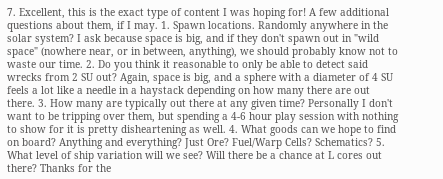7. Excellent, this is the exact type of content I was hoping for! A few additional questions about them, if I may. 1. Spawn locations. Randomly anywhere in the solar system? I ask because space is big, and if they don't spawn out in "wild space" (nowhere near, or in between, anything), we should probably know not to waste our time. 2. Do you think it reasonable to only be able to detect said wrecks from 2 SU out? Again, space is big, and a sphere with a diameter of 4 SU feels a lot like a needle in a haystack depending on how many there are out there. 3. How many are typically out there at any given time? Personally I don't want to be tripping over them, but spending a 4-6 hour play session with nothing to show for it is pretty disheartening as well. 4. What goods can we hope to find on board? Anything and everything? Just Ore? Fuel/Warp Cells? Schematics? 5. What level of ship variation will we see? Will there be a chance at L cores out there? Thanks for the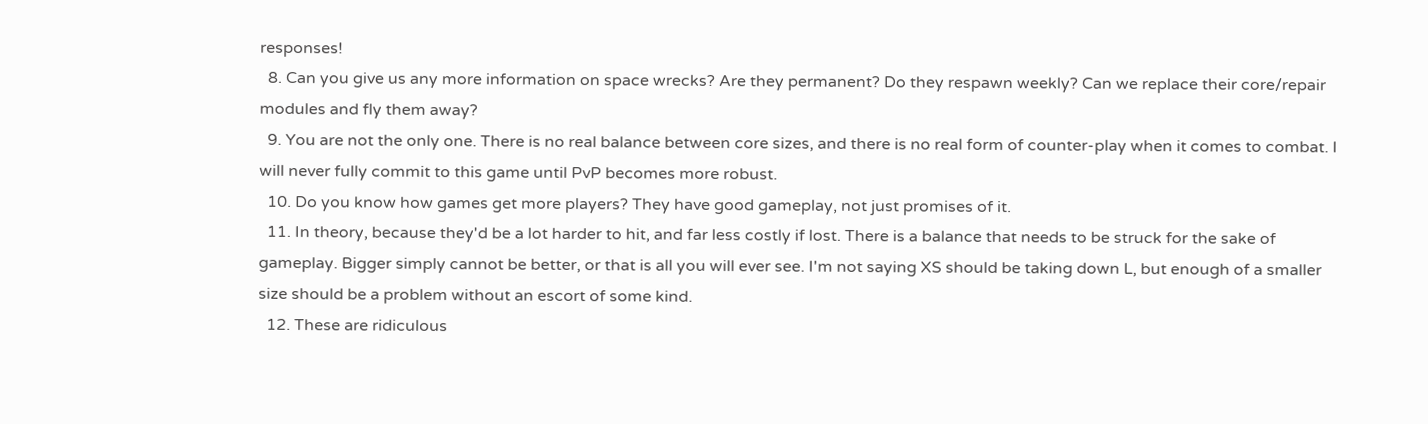responses!
  8. Can you give us any more information on space wrecks? Are they permanent? Do they respawn weekly? Can we replace their core/repair modules and fly them away?
  9. You are not the only one. There is no real balance between core sizes, and there is no real form of counter-play when it comes to combat. I will never fully commit to this game until PvP becomes more robust.
  10. Do you know how games get more players? They have good gameplay, not just promises of it.
  11. In theory, because they'd be a lot harder to hit, and far less costly if lost. There is a balance that needs to be struck for the sake of gameplay. Bigger simply cannot be better, or that is all you will ever see. I'm not saying XS should be taking down L, but enough of a smaller size should be a problem without an escort of some kind.
  12. These are ridiculous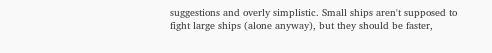suggestions and overly simplistic. Small ships aren't supposed to fight large ships (alone anyway), but they should be faster,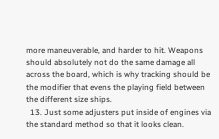more maneuverable, and harder to hit. Weapons should absolutely not do the same damage all across the board, which is why tracking should be the modifier that evens the playing field between the different size ships.
  13. Just some adjusters put inside of engines via the standard method so that it looks clean.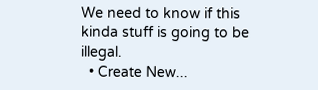We need to know if this kinda stuff is going to be illegal.
  • Create New...